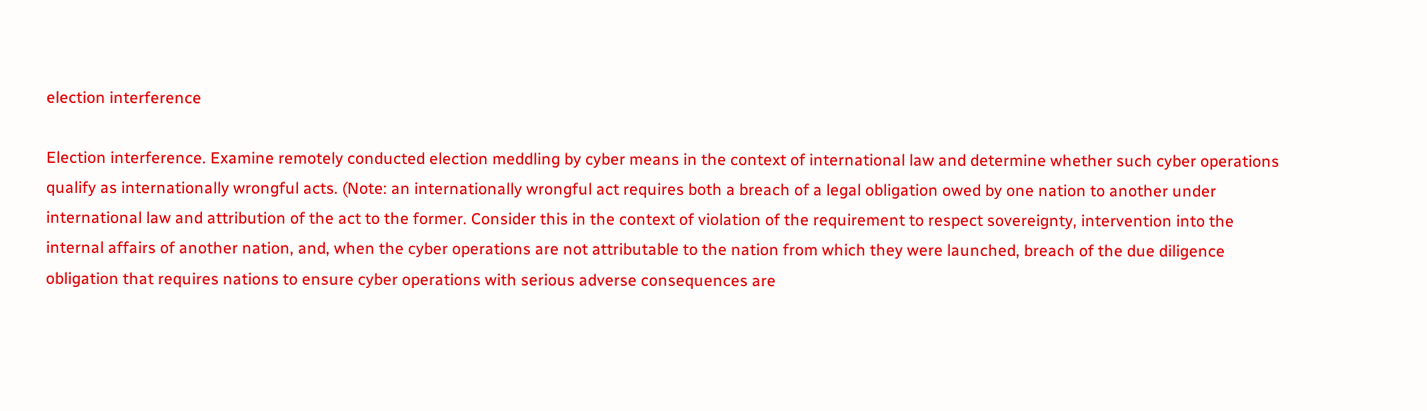election interference

Election interference. Examine remotely conducted election meddling by cyber means in the context of international law and determine whether such cyber operations qualify as internationally wrongful acts. (Note: an internationally wrongful act requires both a breach of a legal obligation owed by one nation to another under international law and attribution of the act to the former. Consider this in the context of violation of the requirement to respect sovereignty, intervention into the internal affairs of another nation, and, when the cyber operations are not attributable to the nation from which they were launched, breach of the due diligence obligation that requires nations to ensure cyber operations with serious adverse consequences are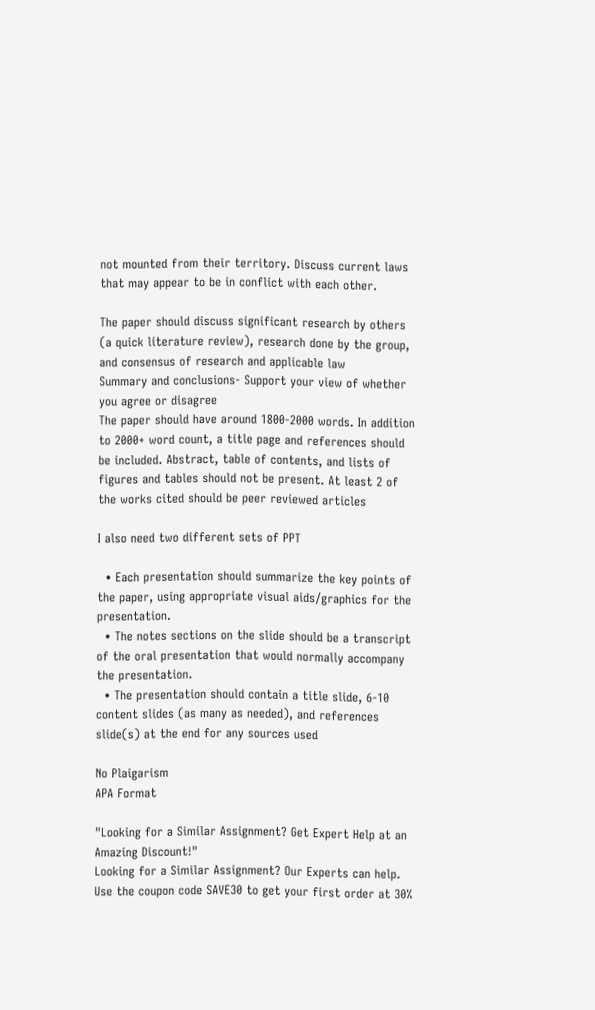not mounted from their territory. Discuss current laws that may appear to be in conflict with each other.

The paper should discuss significant research by others (a quick literature review), research done by the group, and consensus of research and applicable law
Summary and conclusions- Support your view of whether you agree or disagree
The paper should have around 1800-2000 words. In addition to 2000+ word count, a title page and references should be included. Abstract, table of contents, and lists of figures and tables should not be present. At least 2 of the works cited should be peer reviewed articles

I also need two different sets of PPT

  • Each presentation should summarize the key points of the paper, using appropriate visual aids/graphics for the presentation.
  • The notes sections on the slide should be a transcript of the oral presentation that would normally accompany the presentation.
  • The presentation should contain a title slide, 6-10 content slides (as many as needed), and references slide(s) at the end for any sources used

No Plaigarism
APA Format

"Looking for a Similar Assignment? Get Expert Help at an Amazing Discount!"
Looking for a Similar Assignment? Our Experts can help. Use the coupon code SAVE30 to get your first order at 30%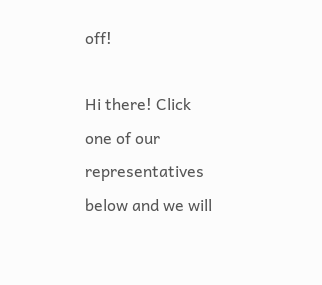off!

Hi there! Click one of our representatives below and we will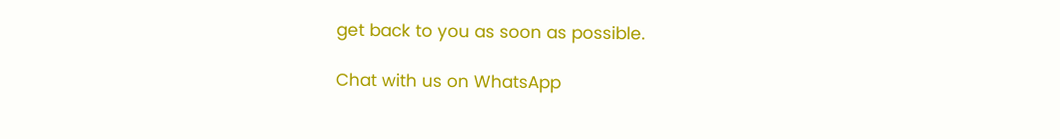get back to you as soon as possible.

Chat with us on WhatsApp